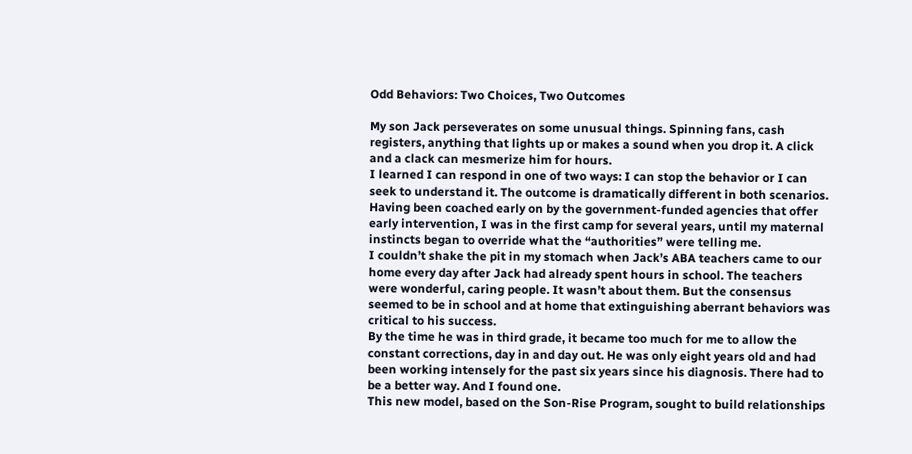Odd Behaviors: Two Choices, Two Outcomes

My son Jack perseverates on some unusual things. Spinning fans, cash registers, anything that lights up or makes a sound when you drop it. A click and a clack can mesmerize him for hours.
I learned I can respond in one of two ways: I can stop the behavior or I can seek to understand it. The outcome is dramatically different in both scenarios. Having been coached early on by the government-funded agencies that offer early intervention, I was in the first camp for several years, until my maternal instincts began to override what the “authorities” were telling me.
I couldn’t shake the pit in my stomach when Jack’s ABA teachers came to our home every day after Jack had already spent hours in school. The teachers were wonderful, caring people. It wasn’t about them. But the consensus seemed to be in school and at home that extinguishing aberrant behaviors was critical to his success.
By the time he was in third grade, it became too much for me to allow the constant corrections, day in and day out. He was only eight years old and had been working intensely for the past six years since his diagnosis. There had to be a better way. And I found one.
This new model, based on the Son-Rise Program, sought to build relationships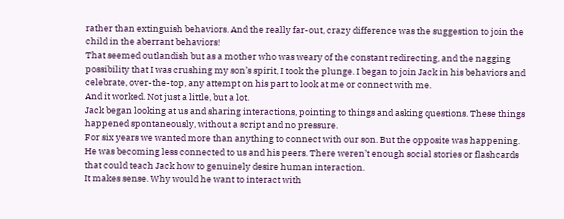rather than extinguish behaviors. And the really far-out, crazy difference was the suggestion to join the child in the aberrant behaviors!
That seemed outlandish but as a mother who was weary of the constant redirecting, and the nagging possibility that I was crushing my son’s spirit, I took the plunge. I began to join Jack in his behaviors and celebrate, over-the-top, any attempt on his part to look at me or connect with me.
And it worked. Not just a little, but a lot.
Jack began looking at us and sharing interactions, pointing to things and asking questions. These things happened spontaneously, without a script and no pressure.
For six years we wanted more than anything to connect with our son. But the opposite was happening. He was becoming less connected to us and his peers. There weren’t enough social stories or flashcards that could teach Jack how to genuinely desire human interaction.
It makes sense. Why would he want to interact with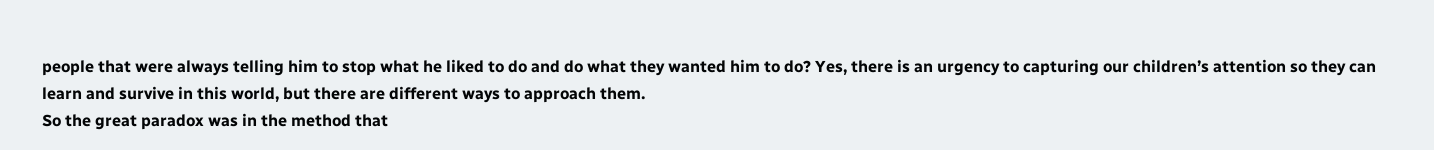people that were always telling him to stop what he liked to do and do what they wanted him to do? Yes, there is an urgency to capturing our children’s attention so they can learn and survive in this world, but there are different ways to approach them.
So the great paradox was in the method that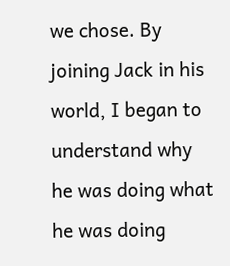we chose. By joining Jack in his world, I began to understand why he was doing what he was doing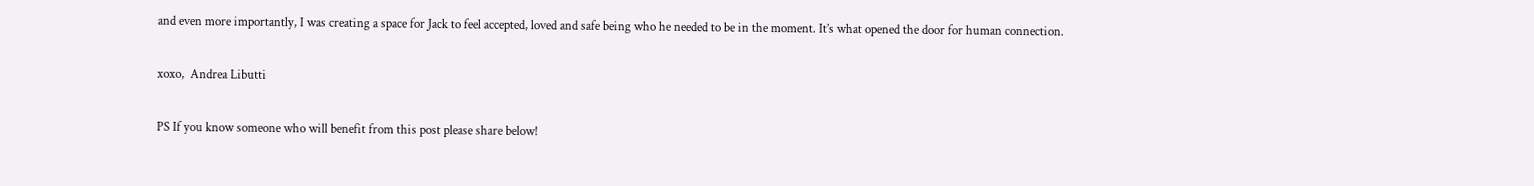and even more importantly, I was creating a space for Jack to feel accepted, loved and safe being who he needed to be in the moment. It’s what opened the door for human connection.

xoxo,  Andrea Libutti

PS If you know someone who will benefit from this post please share below!